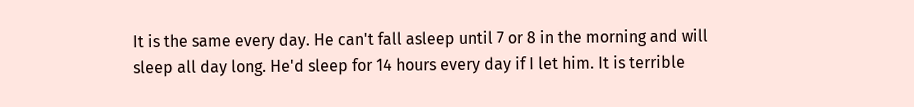It is the same every day. He can't fall asleep until 7 or 8 in the morning and will sleep all day long. He'd sleep for 14 hours every day if I let him. It is terrible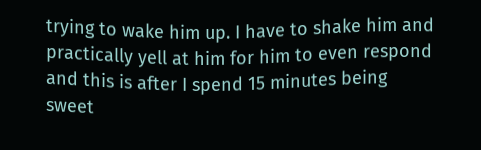trying to wake him up. I have to shake him and practically yell at him for him to even respond and this is after I spend 15 minutes being sweet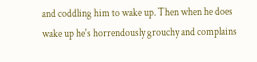and coddling him to wake up. Then when he does wake up he's horrendously grouchy and complains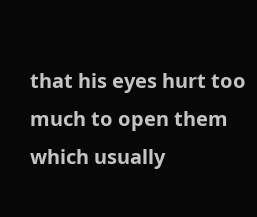that his eyes hurt too much to open them which usually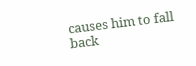causes him to fall back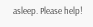asleep. Please help!